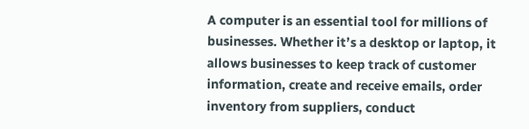A computer is an essential tool for millions of businesses. Whether it’s a desktop or laptop, it allows businesses to keep track of customer information, create and receive emails, order inventory from suppliers, conduct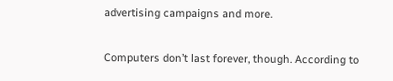advertising campaigns and more.

Computers don’t last forever, though. According to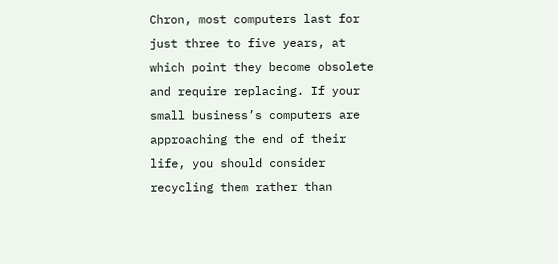Chron, most computers last for just three to five years, at which point they become obsolete and require replacing. If your small business’s computers are approaching the end of their life, you should consider recycling them rather than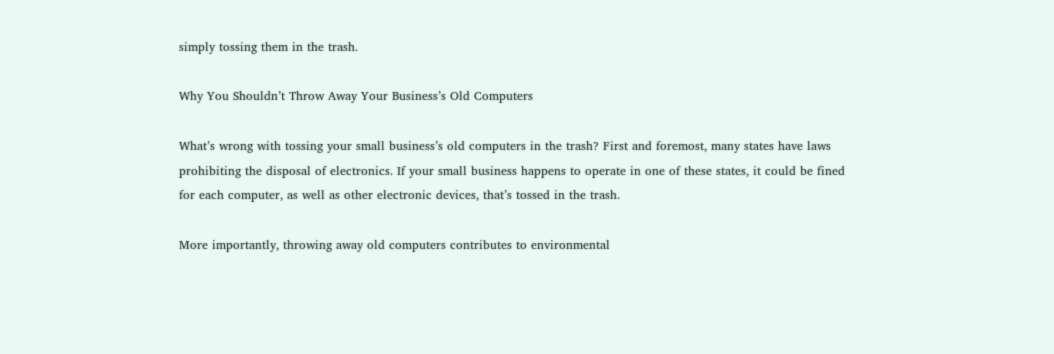simply tossing them in the trash.

Why You Shouldn’t Throw Away Your Business’s Old Computers

What’s wrong with tossing your small business’s old computers in the trash? First and foremost, many states have laws prohibiting the disposal of electronics. If your small business happens to operate in one of these states, it could be fined for each computer, as well as other electronic devices, that’s tossed in the trash.

More importantly, throwing away old computers contributes to environmental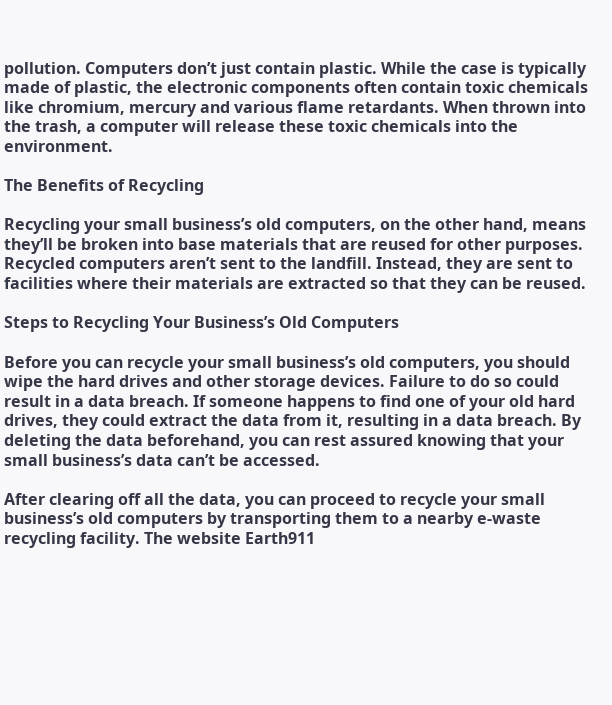pollution. Computers don’t just contain plastic. While the case is typically made of plastic, the electronic components often contain toxic chemicals like chromium, mercury and various flame retardants. When thrown into the trash, a computer will release these toxic chemicals into the environment.

The Benefits of Recycling

Recycling your small business’s old computers, on the other hand, means they’ll be broken into base materials that are reused for other purposes. Recycled computers aren’t sent to the landfill. Instead, they are sent to facilities where their materials are extracted so that they can be reused.

Steps to Recycling Your Business’s Old Computers

Before you can recycle your small business’s old computers, you should wipe the hard drives and other storage devices. Failure to do so could result in a data breach. If someone happens to find one of your old hard drives, they could extract the data from it, resulting in a data breach. By deleting the data beforehand, you can rest assured knowing that your small business’s data can’t be accessed.

After clearing off all the data, you can proceed to recycle your small business’s old computers by transporting them to a nearby e-waste recycling facility. The website Earth911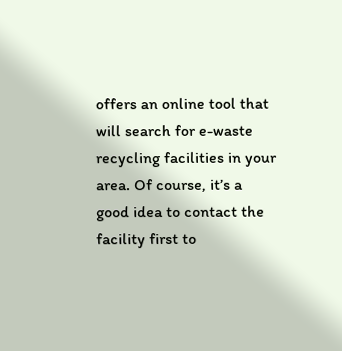offers an online tool that will search for e-waste recycling facilities in your area. Of course, it’s a good idea to contact the facility first to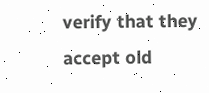verify that they accept old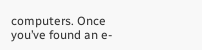computers. Once you’ve found an e-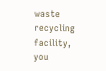waste recycling facility, you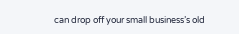can drop off your small business’s old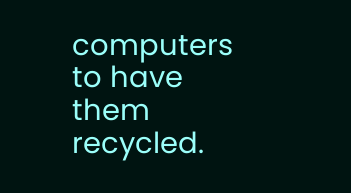computers to have them recycled.